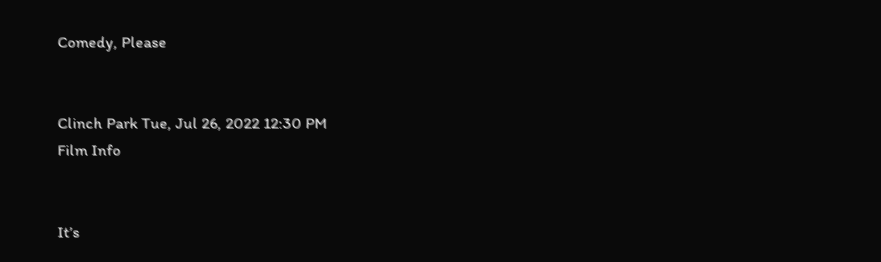Comedy, Please


Clinch Park Tue, Jul 26, 2022 12:30 PM
Film Info


It’s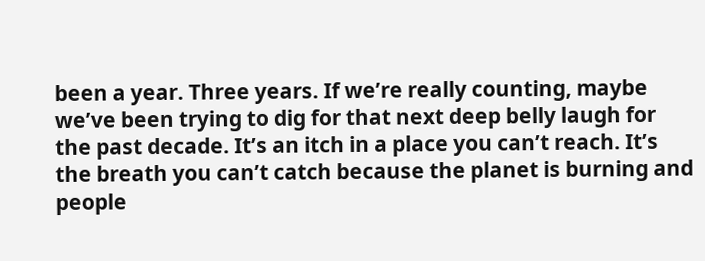been a year. Three years. If we’re really counting, maybe we’ve been trying to dig for that next deep belly laugh for the past decade. It’s an itch in a place you can’t reach. It’s the breath you can’t catch because the planet is burning and people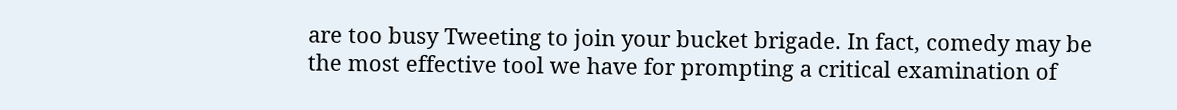are too busy Tweeting to join your bucket brigade. In fact, comedy may be the most effective tool we have for prompting a critical examination of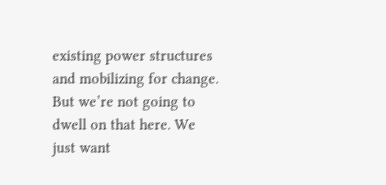existing power structures and mobilizing for change. But we’re not going to dwell on that here. We just want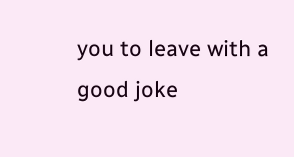you to leave with a good joke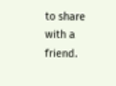to share with a friend.